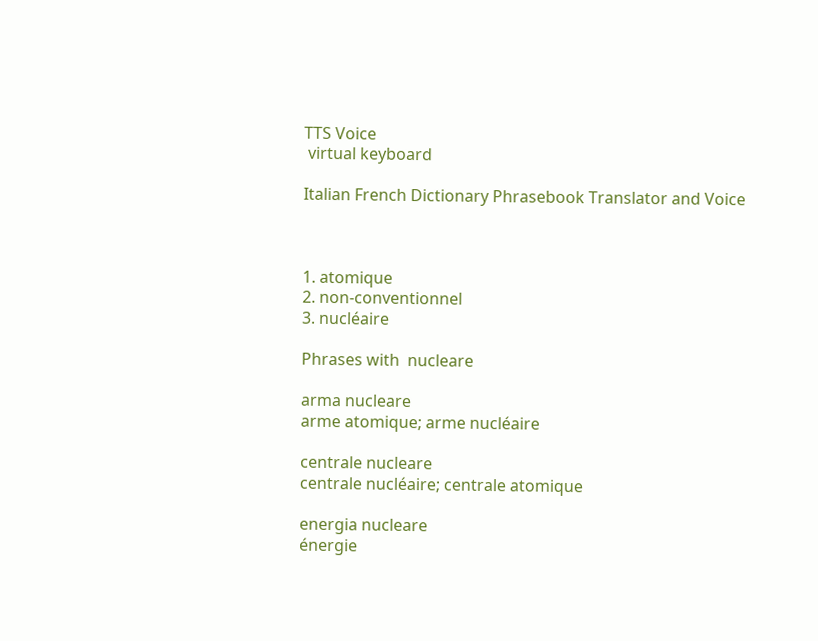TTS Voice
 virtual keyboard

Italian French Dictionary Phrasebook Translator and Voice



1. atomique
2. non-conventionnel
3. nucléaire

Phrases with  nucleare

arma nucleare
arme atomique; arme nucléaire

centrale nucleare
centrale nucléaire; centrale atomique

energia nucleare
énergie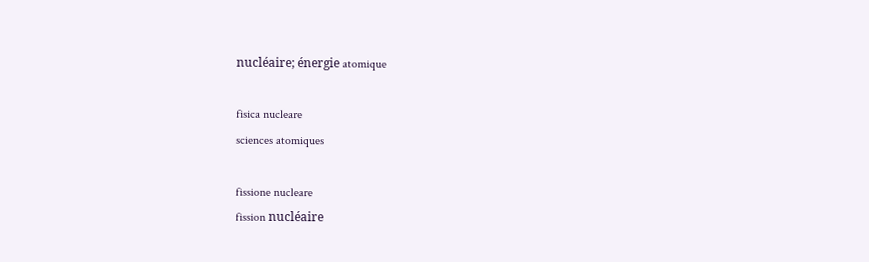nucléaire; énergie atomique

fisica nucleare
sciences atomiques

fissione nucleare
fission nucléaire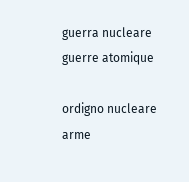guerra nucleare
guerre atomique

ordigno nucleare
arme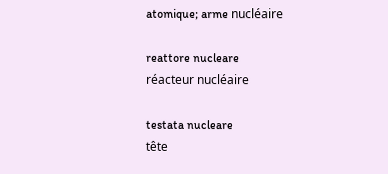atomique; arme nucléaire

reattore nucleare
réacteur nucléaire

testata nucleare
tête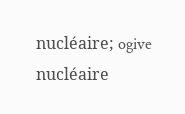nucléaire; ogive nucléaire